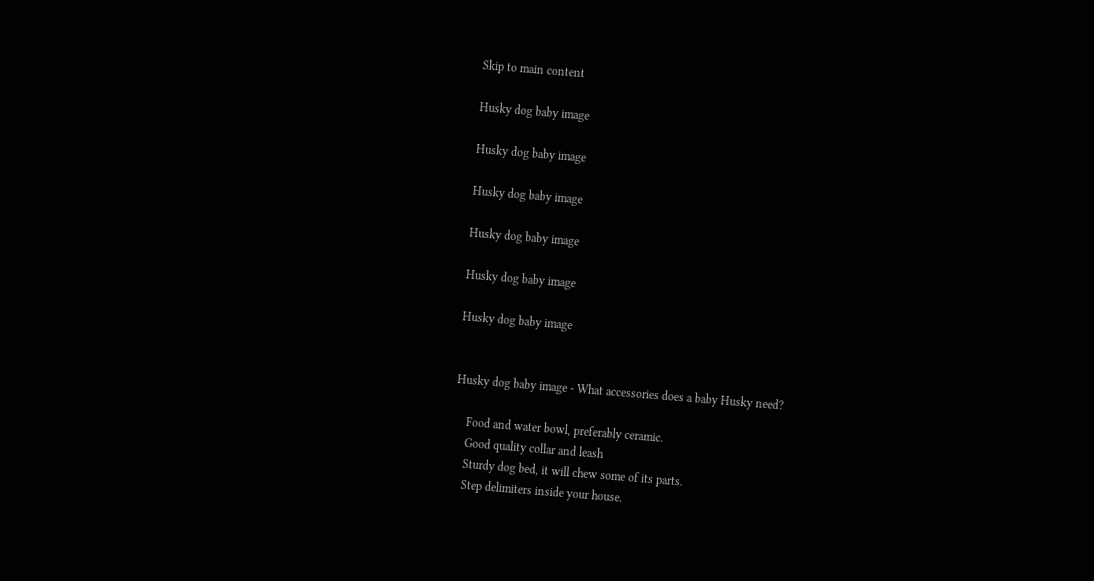Skip to main content

Husky dog baby image

Husky dog baby image

Husky dog baby image

Husky dog baby image

Husky dog baby image

Husky dog baby image


Husky dog baby image - What accessories does a baby Husky need?

    Food and water bowl, preferably ceramic.
    Good quality collar and leash
    Sturdy dog bed, it will chew some of its parts.
    Step delimiters inside your house.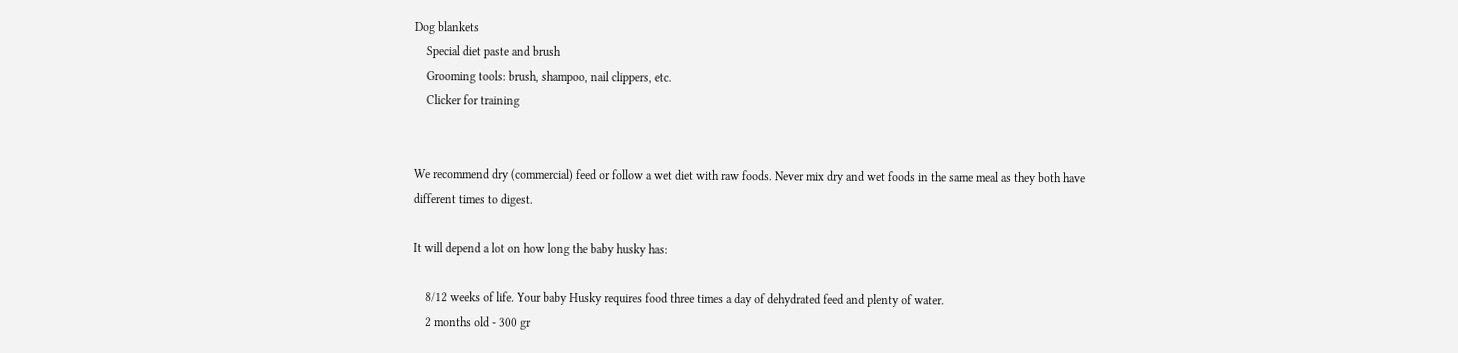Dog blankets
    Special diet paste and brush
    Grooming tools: brush, shampoo, nail clippers, etc.
    Clicker for training


We recommend dry (commercial) feed or follow a wet diet with raw foods. Never mix dry and wet foods in the same meal as they both have different times to digest.

It will depend a lot on how long the baby husky has:

    8/12 weeks of life. Your baby Husky requires food three times a day of dehydrated feed and plenty of water.
    2 months old - 300 gr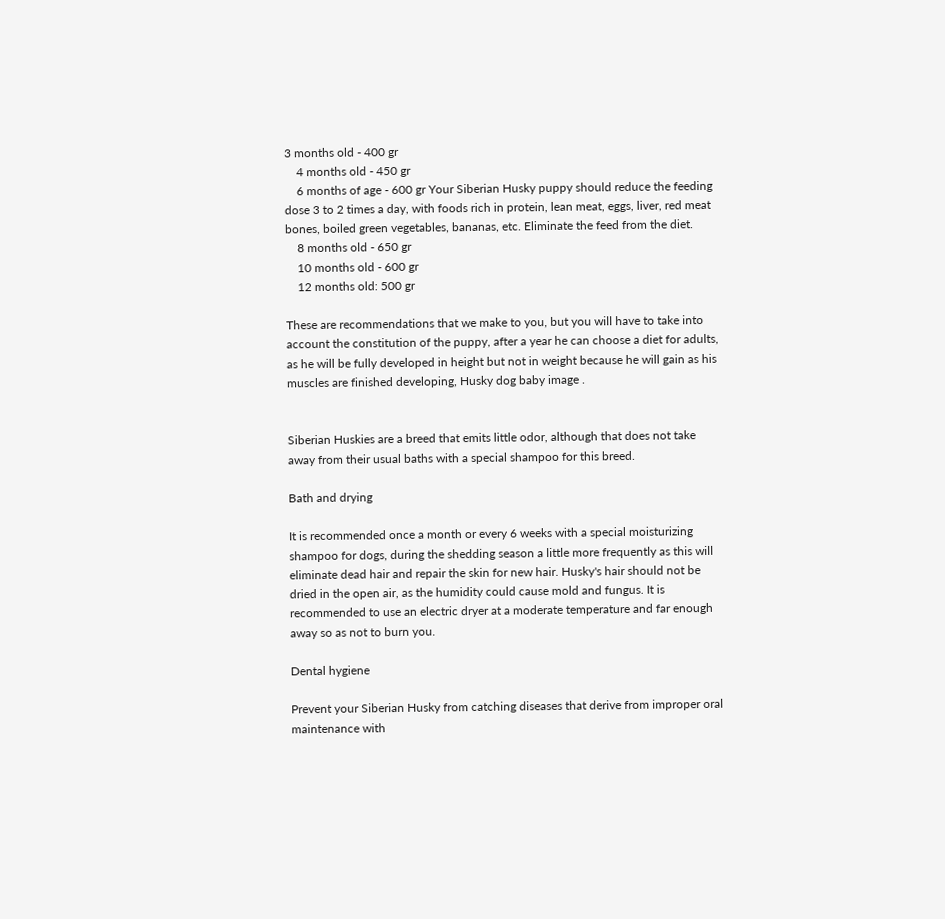3 months old - 400 gr
    4 months old - 450 gr
    6 months of age - 600 gr Your Siberian Husky puppy should reduce the feeding dose 3 to 2 times a day, with foods rich in protein, lean meat, eggs, liver, red meat bones, boiled green vegetables, bananas, etc. Eliminate the feed from the diet.
    8 months old - 650 gr
    10 months old - 600 gr
    12 months old: 500 gr

These are recommendations that we make to you, but you will have to take into account the constitution of the puppy, after a year he can choose a diet for adults, as he will be fully developed in height but not in weight because he will gain as his muscles are finished developing, Husky dog baby image .


Siberian Huskies are a breed that emits little odor, although that does not take away from their usual baths with a special shampoo for this breed.

Bath and drying

It is recommended once a month or every 6 weeks with a special moisturizing shampoo for dogs, during the shedding season a little more frequently as this will eliminate dead hair and repair the skin for new hair. Husky's hair should not be dried in the open air, as the humidity could cause mold and fungus. It is recommended to use an electric dryer at a moderate temperature and far enough away so as not to burn you.

Dental hygiene

Prevent your Siberian Husky from catching diseases that derive from improper oral maintenance with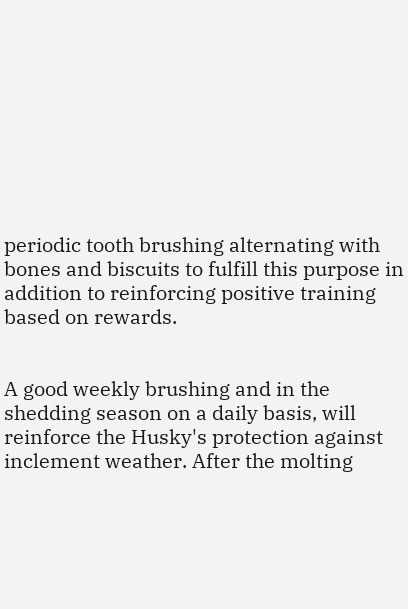periodic tooth brushing alternating with bones and biscuits to fulfill this purpose in addition to reinforcing positive training based on rewards.


A good weekly brushing and in the shedding season on a daily basis, will reinforce the Husky's protection against inclement weather. After the molting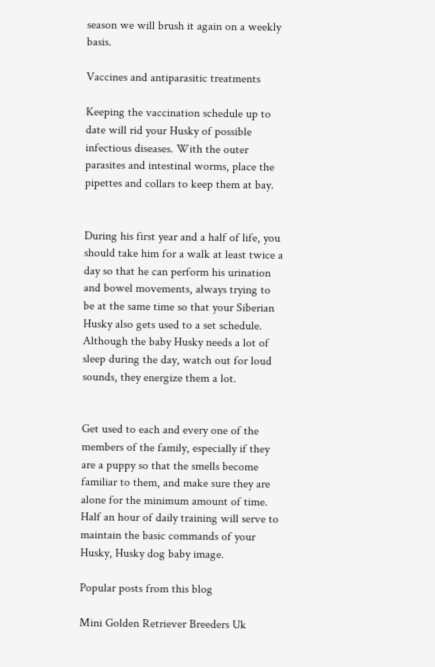season we will brush it again on a weekly basis.

Vaccines and antiparasitic treatments

Keeping the vaccination schedule up to date will rid your Husky of possible infectious diseases. With the outer parasites and intestinal worms, place the pipettes and collars to keep them at bay.


During his first year and a half of life, you should take him for a walk at least twice a day so that he can perform his urination and bowel movements, always trying to be at the same time so that your Siberian Husky also gets used to a set schedule. Although the baby Husky needs a lot of sleep during the day, watch out for loud sounds, they energize them a lot.


Get used to each and every one of the members of the family, especially if they are a puppy so that the smells become familiar to them, and make sure they are alone for the minimum amount of time. Half an hour of daily training will serve to maintain the basic commands of your Husky, Husky dog baby image.

Popular posts from this blog

Mini Golden Retriever Breeders Uk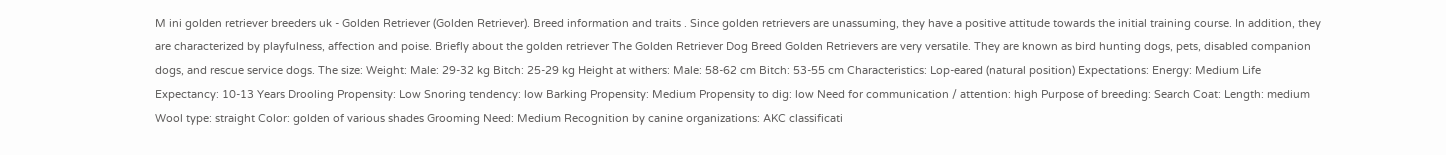M ini golden retriever breeders uk - Golden Retriever (Golden Retriever). Breed information and traits . Since golden retrievers are unassuming, they have a positive attitude towards the initial training course. In addition, they are characterized by playfulness, affection and poise. Briefly about the golden retriever The Golden Retriever Dog Breed Golden Retrievers are very versatile. They are known as bird hunting dogs, pets, disabled companion dogs, and rescue service dogs. The size: Weight: Male: 29-32 kg Bitch: 25-29 kg Height at withers: Male: 58-62 cm Bitch: 53-55 cm Characteristics: Lop-eared (natural position) Expectations: Energy: Medium Life Expectancy: 10-13 Years Drooling Propensity: Low Snoring tendency: low Barking Propensity: Medium Propensity to dig: low Need for communication / attention: high Purpose of breeding: Search Coat: Length: medium Wool type: straight Color: golden of various shades Grooming Need: Medium Recognition by canine organizations: AKC classificati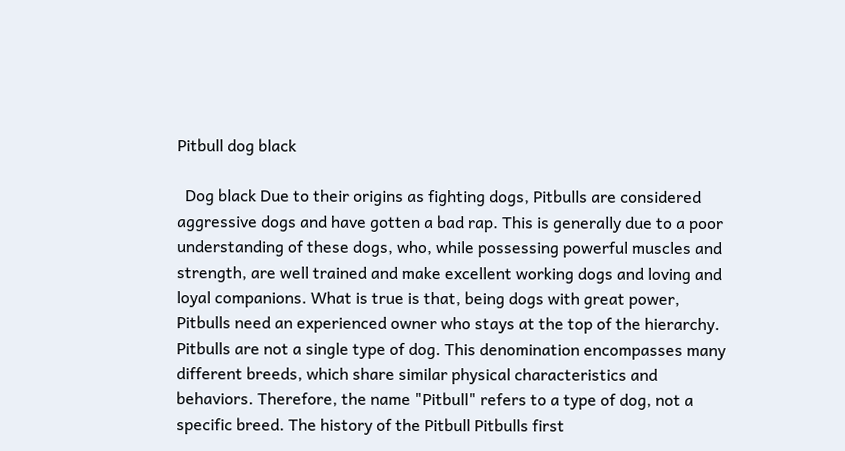Pitbull dog black

  Dog black Due to their origins as fighting dogs, Pitbulls are considered aggressive dogs and have gotten a bad rap. This is generally due to a poor understanding of these dogs, who, while possessing powerful muscles and strength, are well trained and make excellent working dogs and loving and loyal companions. What is true is that, being dogs with great power, Pitbulls need an experienced owner who stays at the top of the hierarchy. Pitbulls are not a single type of dog. This denomination encompasses many different breeds, which share similar physical characteristics and behaviors. Therefore, the name "Pitbull" refers to a type of dog, not a specific breed. The history of the Pitbull Pitbulls first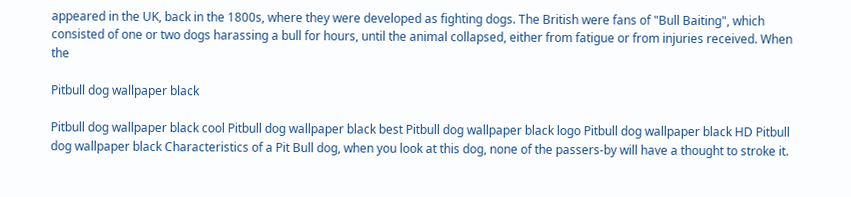appeared in the UK, back in the 1800s, where they were developed as fighting dogs. The British were fans of "Bull Baiting", which consisted of one or two dogs harassing a bull for hours, until the animal collapsed, either from fatigue or from injuries received. When the

Pitbull dog wallpaper black

Pitbull dog wallpaper black cool Pitbull dog wallpaper black best Pitbull dog wallpaper black logo Pitbull dog wallpaper black HD Pitbull dog wallpaper black Characteristics of a Pit Bull dog, when you look at this dog, none of the passers-by will have a thought to stroke it.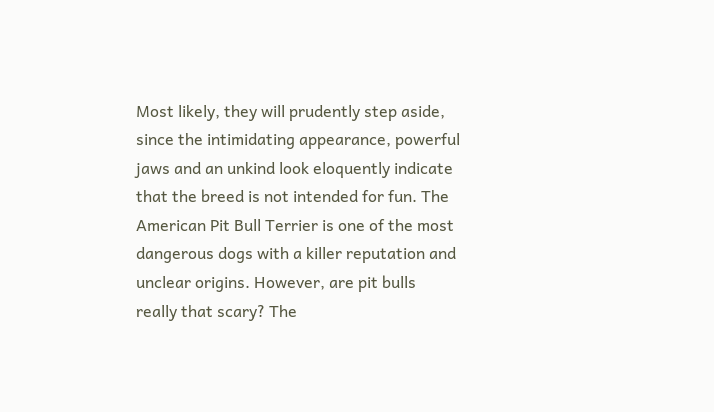Most likely, they will prudently step aside, since the intimidating appearance, powerful jaws and an unkind look eloquently indicate that the breed is not intended for fun. The American Pit Bull Terrier is one of the most dangerous dogs with a killer reputation and unclear origins. However, are pit bulls really that scary? The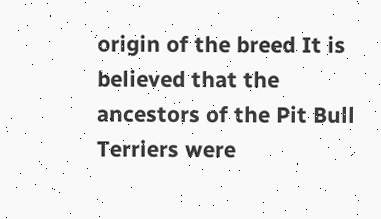origin of the breed It is believed that the ancestors of the Pit Bull Terriers were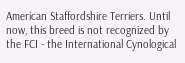American Staffordshire Terriers. Until now, this breed is not recognized by the FCI - the International Cynological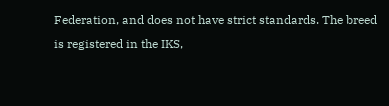Federation, and does not have strict standards. The breed is registered in the IKS,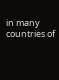in many countries of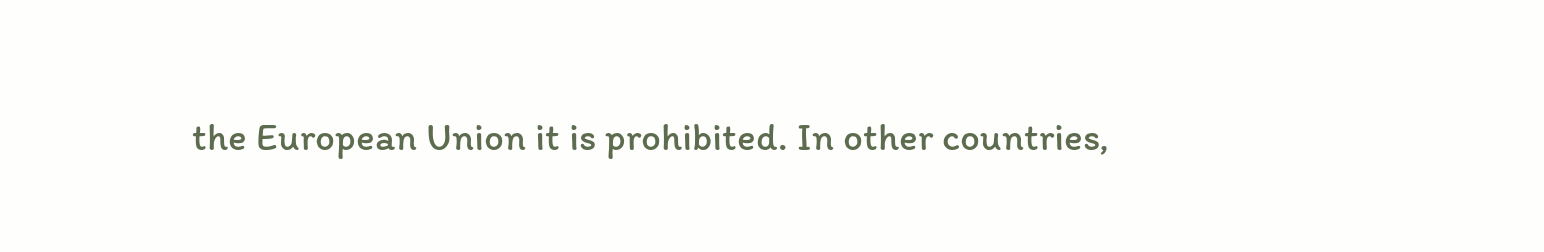the European Union it is prohibited. In other countries,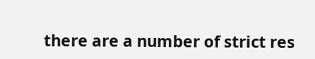there are a number of strict res